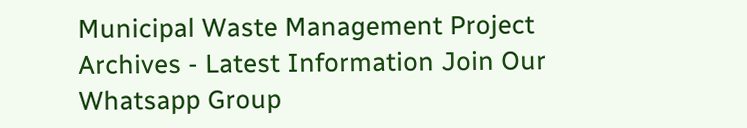Municipal Waste Management Project Archives - Latest Information Join Our Whatsapp Group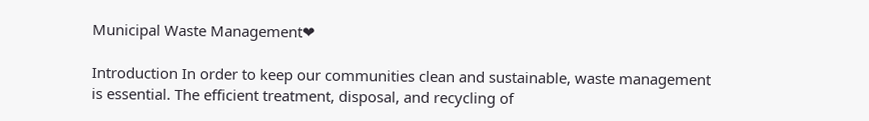Municipal Waste Management❤

Introduction In order to keep our communities clean and sustainable, waste management is essential. The efficient treatment, disposal, and recycling of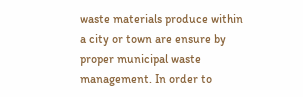waste materials produce within a city or town are ensure by proper municipal waste management. In order to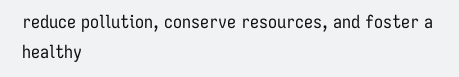reduce pollution, conserve resources, and foster a healthy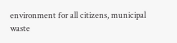environment for all citizens, municipal waste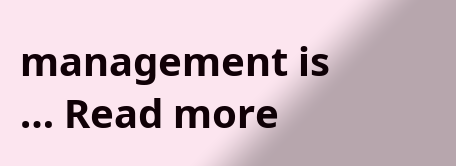management is … Read more